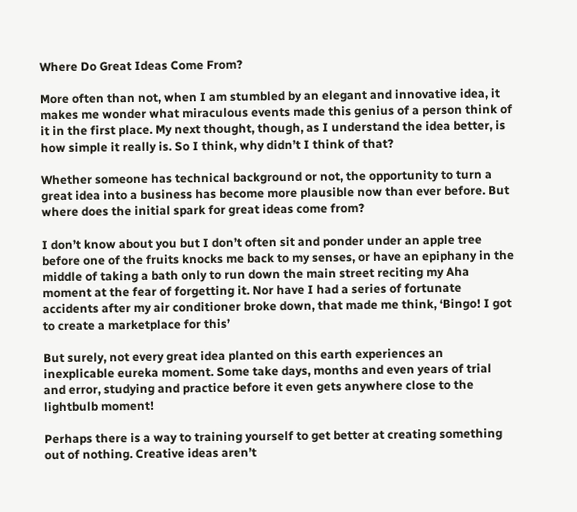Where Do Great Ideas Come From?

More often than not, when I am stumbled by an elegant and innovative idea, it makes me wonder what miraculous events made this genius of a person think of it in the first place. My next thought, though, as I understand the idea better, is how simple it really is. So I think, why didn’t I think of that?

Whether someone has technical background or not, the opportunity to turn a great idea into a business has become more plausible now than ever before. But where does the initial spark for great ideas come from?

I don’t know about you but I don’t often sit and ponder under an apple tree before one of the fruits knocks me back to my senses, or have an epiphany in the middle of taking a bath only to run down the main street reciting my Aha moment at the fear of forgetting it. Nor have I had a series of fortunate accidents after my air conditioner broke down, that made me think, ‘Bingo! I got to create a marketplace for this’

But surely, not every great idea planted on this earth experiences an inexplicable eureka moment. Some take days, months and even years of trial and error, studying and practice before it even gets anywhere close to the lightbulb moment!

Perhaps there is a way to training yourself to get better at creating something out of nothing. Creative ideas aren’t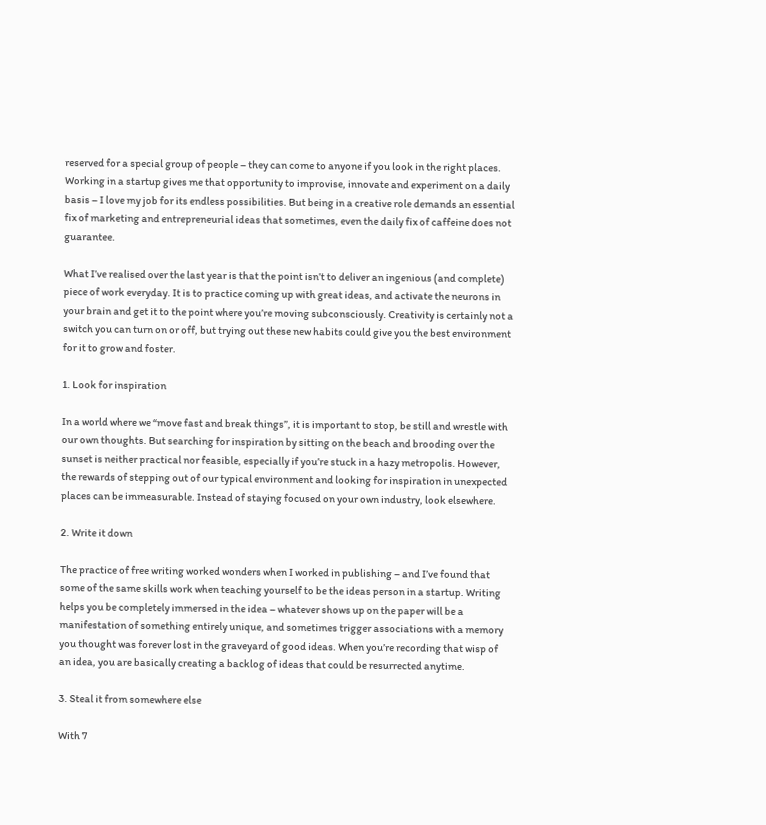reserved for a special group of people – they can come to anyone if you look in the right places. Working in a startup gives me that opportunity to improvise, innovate and experiment on a daily basis – I love my job for its endless possibilities. But being in a creative role demands an essential fix of marketing and entrepreneurial ideas that sometimes, even the daily fix of caffeine does not guarantee.

What I’ve realised over the last year is that the point isn’t to deliver an ingenious (and complete) piece of work everyday. It is to practice coming up with great ideas, and activate the neurons in your brain and get it to the point where you’re moving subconsciously. Creativity is certainly not a switch you can turn on or off, but trying out these new habits could give you the best environment for it to grow and foster.

1. Look for inspiration

In a world where we “move fast and break things”, it is important to stop, be still and wrestle with our own thoughts. But searching for inspiration by sitting on the beach and brooding over the sunset is neither practical nor feasible, especially if you’re stuck in a hazy metropolis. However, the rewards of stepping out of our typical environment and looking for inspiration in unexpected places can be immeasurable. Instead of staying focused on your own industry, look elsewhere.

2. Write it down

The practice of free writing worked wonders when I worked in publishing – and I’ve found that some of the same skills work when teaching yourself to be the ideas person in a startup. Writing helps you be completely immersed in the idea – whatever shows up on the paper will be a manifestation of something entirely unique, and sometimes trigger associations with a memory you thought was forever lost in the graveyard of good ideas. When you’re recording that wisp of an idea, you are basically creating a backlog of ideas that could be resurrected anytime.

3. Steal it from somewhere else

With 7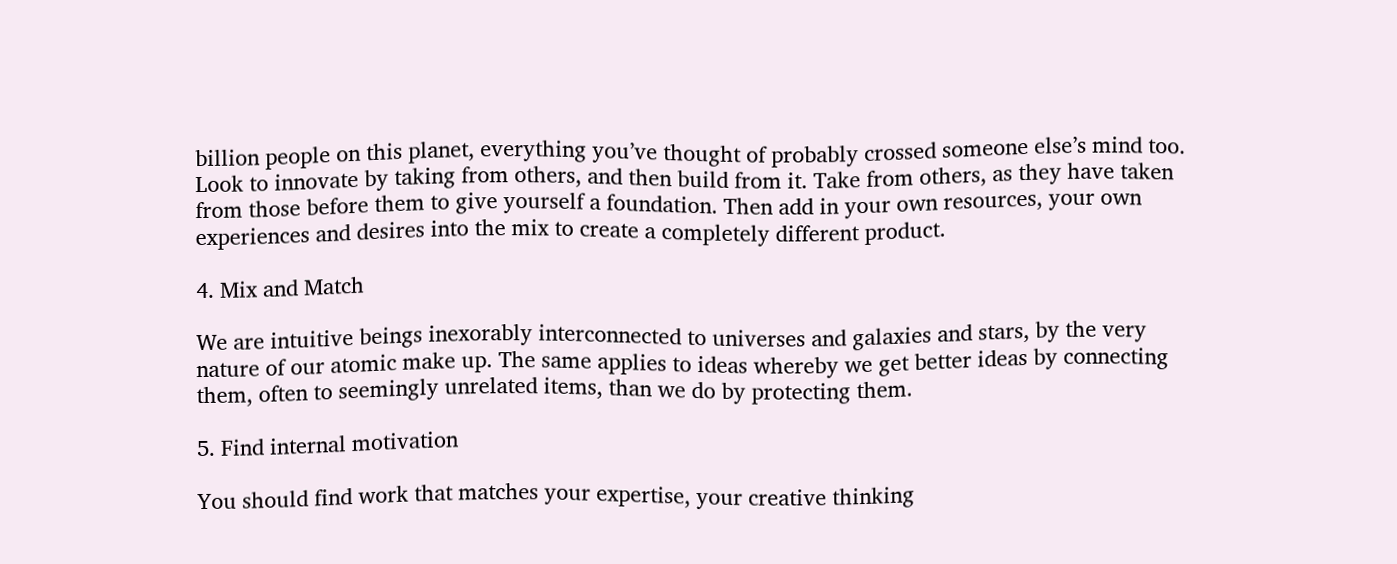billion people on this planet, everything you’ve thought of probably crossed someone else’s mind too. Look to innovate by taking from others, and then build from it. Take from others, as they have taken from those before them to give yourself a foundation. Then add in your own resources, your own experiences and desires into the mix to create a completely different product.

4. Mix and Match

We are intuitive beings inexorably interconnected to universes and galaxies and stars, by the very nature of our atomic make up. The same applies to ideas whereby we get better ideas by connecting them, often to seemingly unrelated items, than we do by protecting them.

5. Find internal motivation

You should find work that matches your expertise, your creative thinking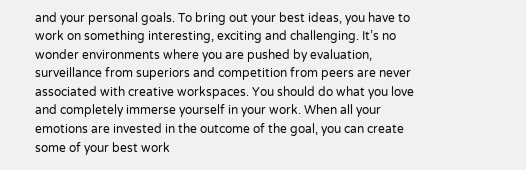and your personal goals. To bring out your best ideas, you have to work on something interesting, exciting and challenging. It’s no wonder environments where you are pushed by evaluation, surveillance from superiors and competition from peers are never associated with creative workspaces. You should do what you love and completely immerse yourself in your work. When all your emotions are invested in the outcome of the goal, you can create some of your best work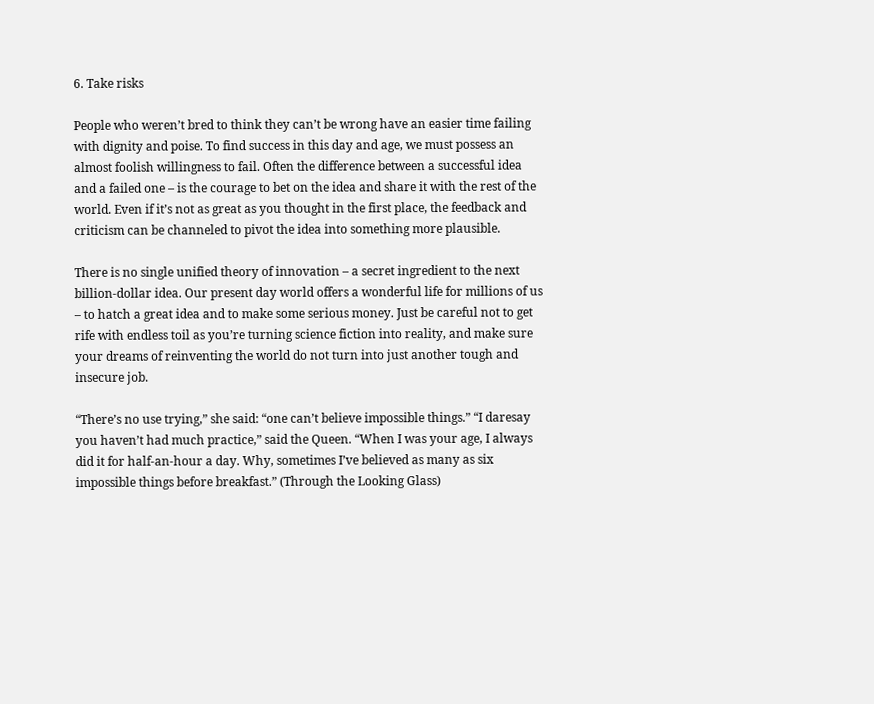6. Take risks

People who weren’t bred to think they can’t be wrong have an easier time failing with dignity and poise. To find success in this day and age, we must possess an almost foolish willingness to fail. Often the difference between a successful idea and a failed one – is the courage to bet on the idea and share it with the rest of the world. Even if it’s not as great as you thought in the first place, the feedback and criticism can be channeled to pivot the idea into something more plausible.

There is no single unified theory of innovation – a secret ingredient to the next billion-dollar idea. Our present day world offers a wonderful life for millions of us – to hatch a great idea and to make some serious money. Just be careful not to get rife with endless toil as you’re turning science fiction into reality, and make sure your dreams of reinventing the world do not turn into just another tough and insecure job.

“There’s no use trying,” she said: “one can’t believe impossible things.” “I daresay you haven’t had much practice,” said the Queen. “When I was your age, I always did it for half-an-hour a day. Why, sometimes I’ve believed as many as six impossible things before breakfast.” (Through the Looking Glass)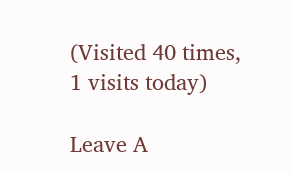(Visited 40 times, 1 visits today)

Leave A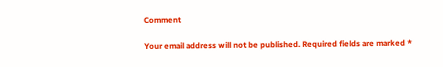Comment

Your email address will not be published. Required fields are marked *